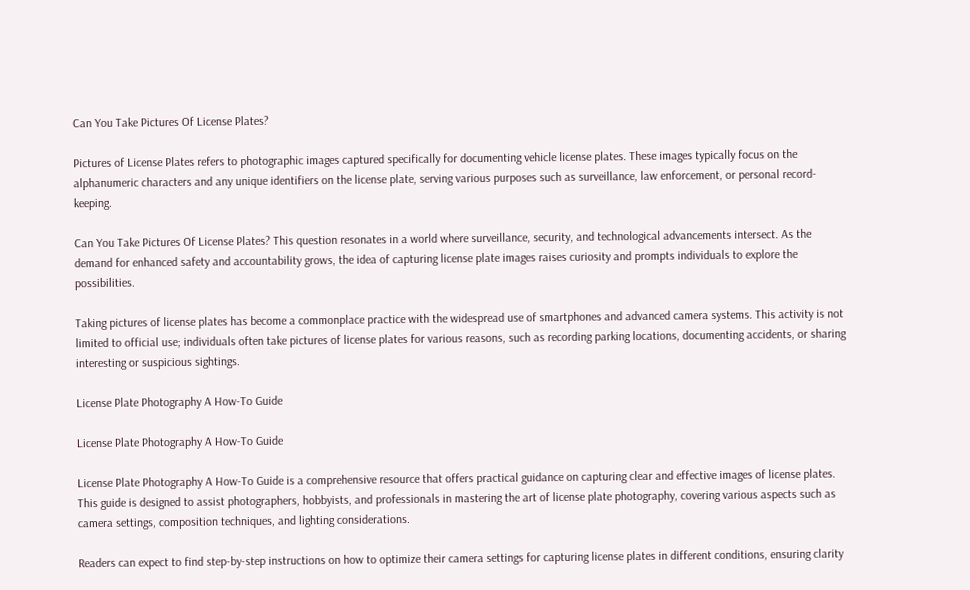Can You Take Pictures Of License Plates?

Pictures of License Plates refers to photographic images captured specifically for documenting vehicle license plates. These images typically focus on the alphanumeric characters and any unique identifiers on the license plate, serving various purposes such as surveillance, law enforcement, or personal record-keeping.

Can You Take Pictures Of License Plates? This question resonates in a world where surveillance, security, and technological advancements intersect. As the demand for enhanced safety and accountability grows, the idea of capturing license plate images raises curiosity and prompts individuals to explore the possibilities.

Taking pictures of license plates has become a commonplace practice with the widespread use of smartphones and advanced camera systems. This activity is not limited to official use; individuals often take pictures of license plates for various reasons, such as recording parking locations, documenting accidents, or sharing interesting or suspicious sightings.

License Plate Photography A How-To Guide

License Plate Photography A How-To Guide

License Plate Photography A How-To Guide is a comprehensive resource that offers practical guidance on capturing clear and effective images of license plates. This guide is designed to assist photographers, hobbyists, and professionals in mastering the art of license plate photography, covering various aspects such as camera settings, composition techniques, and lighting considerations.

Readers can expect to find step-by-step instructions on how to optimize their camera settings for capturing license plates in different conditions, ensuring clarity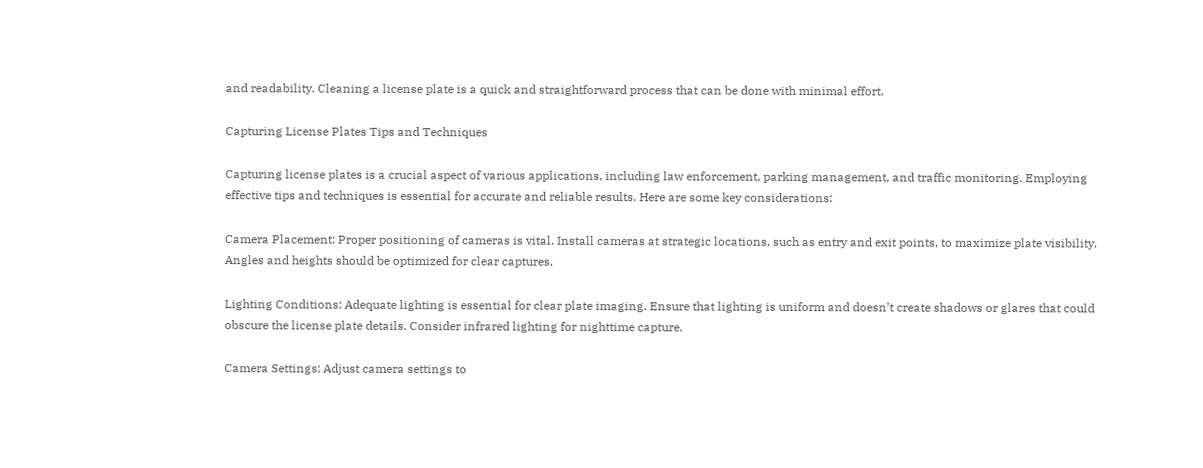and readability. Cleaning a license plate is a quick and straightforward process that can be done with minimal effort.

Capturing License Plates Tips and Techniques

Capturing license plates is a crucial aspect of various applications, including law enforcement, parking management, and traffic monitoring. Employing effective tips and techniques is essential for accurate and reliable results. Here are some key considerations:

Camera Placement: Proper positioning of cameras is vital. Install cameras at strategic locations, such as entry and exit points, to maximize plate visibility. Angles and heights should be optimized for clear captures.

Lighting Conditions: Adequate lighting is essential for clear plate imaging. Ensure that lighting is uniform and doesn’t create shadows or glares that could obscure the license plate details. Consider infrared lighting for nighttime capture.

Camera Settings: Adjust camera settings to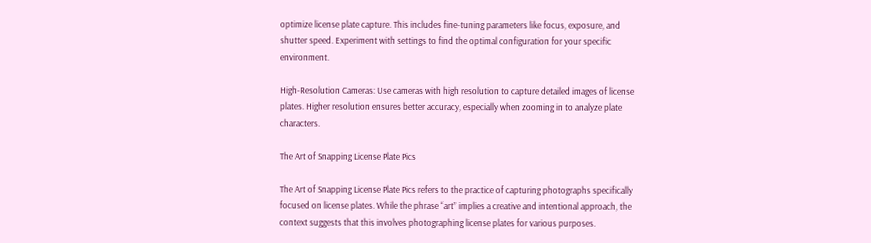optimize license plate capture. This includes fine-tuning parameters like focus, exposure, and shutter speed. Experiment with settings to find the optimal configuration for your specific environment.

High-Resolution Cameras: Use cameras with high resolution to capture detailed images of license plates. Higher resolution ensures better accuracy, especially when zooming in to analyze plate characters.

The Art of Snapping License Plate Pics

The Art of Snapping License Plate Pics refers to the practice of capturing photographs specifically focused on license plates. While the phrase “art” implies a creative and intentional approach, the context suggests that this involves photographing license plates for various purposes.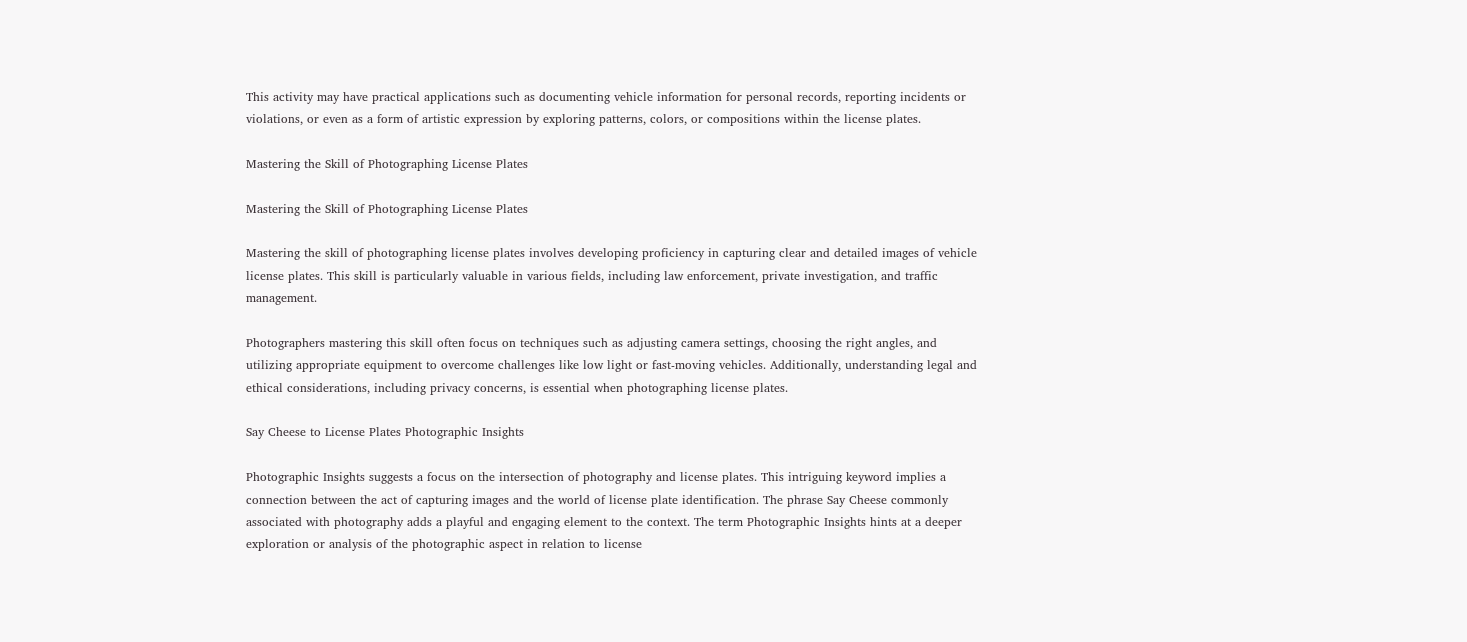This activity may have practical applications such as documenting vehicle information for personal records, reporting incidents or violations, or even as a form of artistic expression by exploring patterns, colors, or compositions within the license plates.

Mastering the Skill of Photographing License Plates

Mastering the Skill of Photographing License Plates

Mastering the skill of photographing license plates involves developing proficiency in capturing clear and detailed images of vehicle license plates. This skill is particularly valuable in various fields, including law enforcement, private investigation, and traffic management.

Photographers mastering this skill often focus on techniques such as adjusting camera settings, choosing the right angles, and utilizing appropriate equipment to overcome challenges like low light or fast-moving vehicles. Additionally, understanding legal and ethical considerations, including privacy concerns, is essential when photographing license plates.

Say Cheese to License Plates Photographic Insights

Photographic Insights suggests a focus on the intersection of photography and license plates. This intriguing keyword implies a connection between the act of capturing images and the world of license plate identification. The phrase Say Cheese commonly associated with photography adds a playful and engaging element to the context. The term Photographic Insights hints at a deeper exploration or analysis of the photographic aspect in relation to license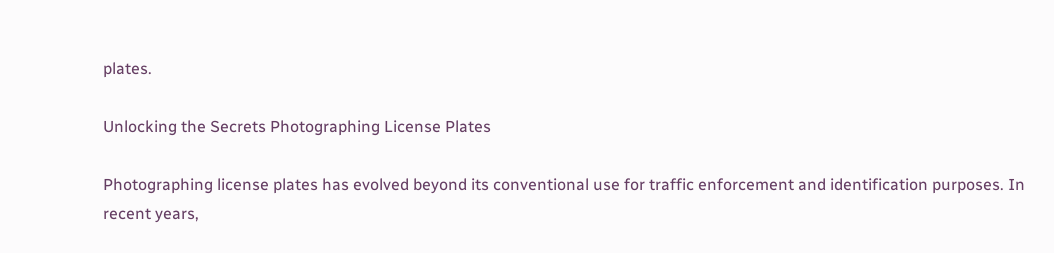plates.

Unlocking the Secrets Photographing License Plates

Photographing license plates has evolved beyond its conventional use for traffic enforcement and identification purposes. In recent years,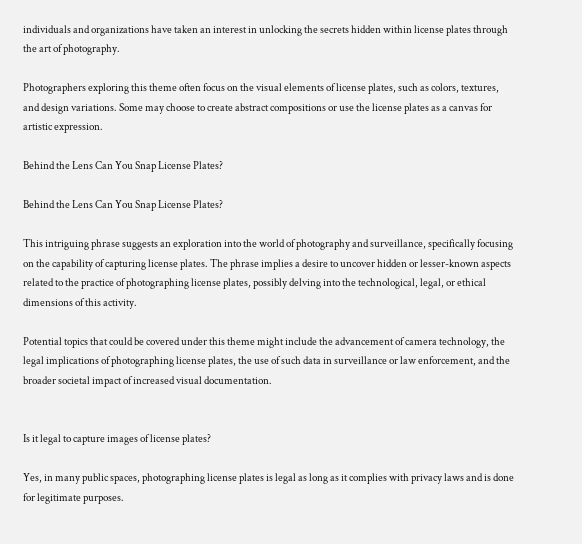individuals and organizations have taken an interest in unlocking the secrets hidden within license plates through the art of photography.

Photographers exploring this theme often focus on the visual elements of license plates, such as colors, textures, and design variations. Some may choose to create abstract compositions or use the license plates as a canvas for artistic expression.

Behind the Lens Can You Snap License Plates?

Behind the Lens Can You Snap License Plates?

This intriguing phrase suggests an exploration into the world of photography and surveillance, specifically focusing on the capability of capturing license plates. The phrase implies a desire to uncover hidden or lesser-known aspects related to the practice of photographing license plates, possibly delving into the technological, legal, or ethical dimensions of this activity.

Potential topics that could be covered under this theme might include the advancement of camera technology, the legal implications of photographing license plates, the use of such data in surveillance or law enforcement, and the broader societal impact of increased visual documentation.


Is it legal to capture images of license plates?

Yes, in many public spaces, photographing license plates is legal as long as it complies with privacy laws and is done for legitimate purposes.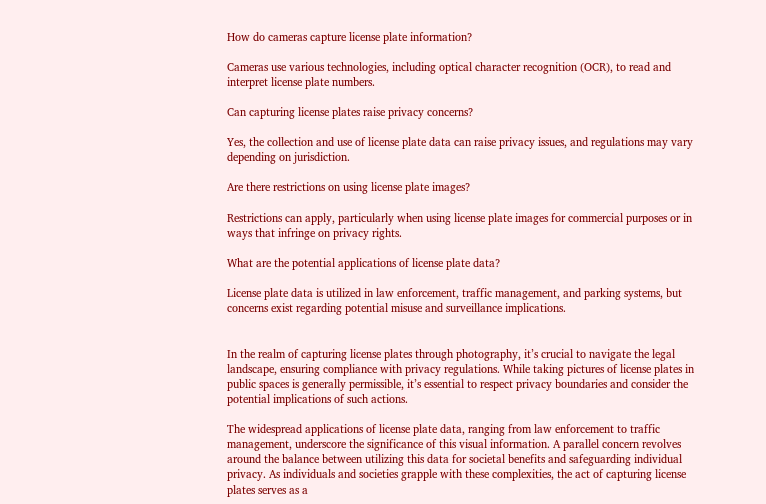How do cameras capture license plate information?

Cameras use various technologies, including optical character recognition (OCR), to read and interpret license plate numbers.

Can capturing license plates raise privacy concerns?

Yes, the collection and use of license plate data can raise privacy issues, and regulations may vary depending on jurisdiction.

Are there restrictions on using license plate images?

Restrictions can apply, particularly when using license plate images for commercial purposes or in ways that infringe on privacy rights.

What are the potential applications of license plate data?

License plate data is utilized in law enforcement, traffic management, and parking systems, but concerns exist regarding potential misuse and surveillance implications.


In the realm of capturing license plates through photography, it’s crucial to navigate the legal landscape, ensuring compliance with privacy regulations. While taking pictures of license plates in public spaces is generally permissible, it’s essential to respect privacy boundaries and consider the potential implications of such actions.

The widespread applications of license plate data, ranging from law enforcement to traffic management, underscore the significance of this visual information. A parallel concern revolves around the balance between utilizing this data for societal benefits and safeguarding individual privacy. As individuals and societies grapple with these complexities, the act of capturing license plates serves as a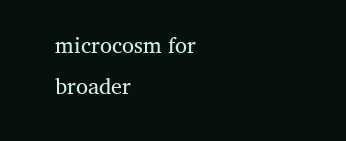microcosm for broader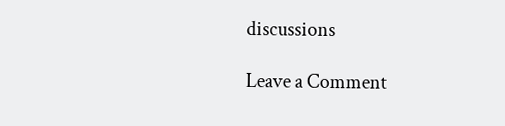discussions

Leave a Comment